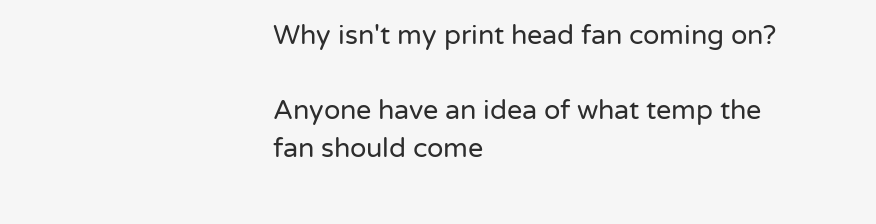Why isn't my print head fan coming on?

Anyone have an idea of what temp the fan should come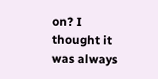on? I thought it was always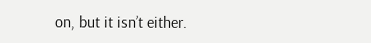on, but it isn’t either.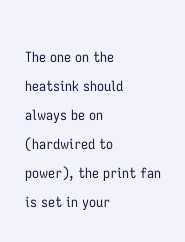The one on the heatsink should always be on (hardwired to power), the print fan is set in your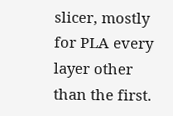slicer, mostly for PLA every layer other than the first.